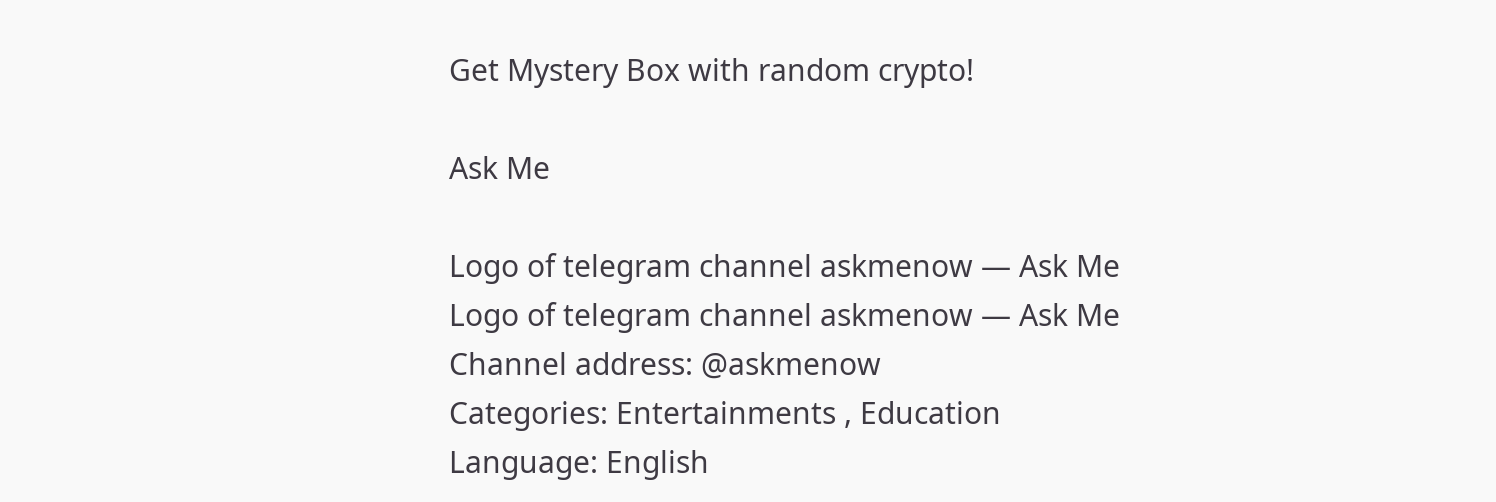Get Mystery Box with random crypto!

Ask Me

Logo of telegram channel askmenow — Ask Me
Logo of telegram channel askmenow — Ask Me
Channel address: @askmenow
Categories: Entertainments , Education
Language: English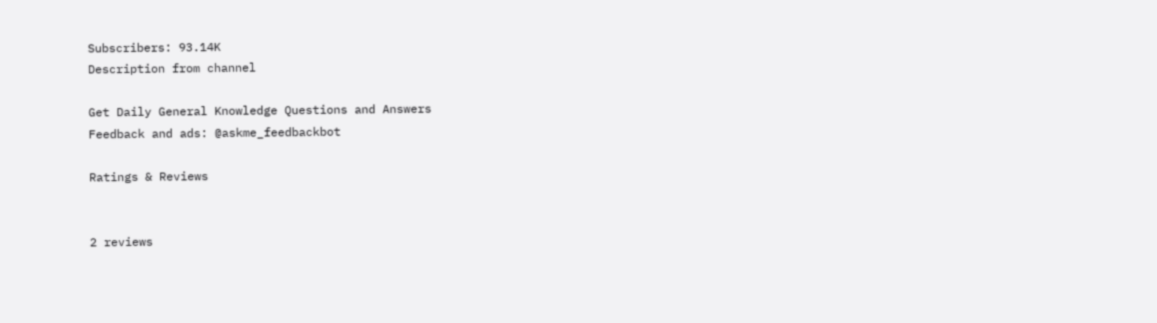Subscribers: 93.14K
Description from channel

Get Daily General Knowledge Questions and Answers
Feedback and ads: @askme_feedbackbot

Ratings & Reviews


2 reviews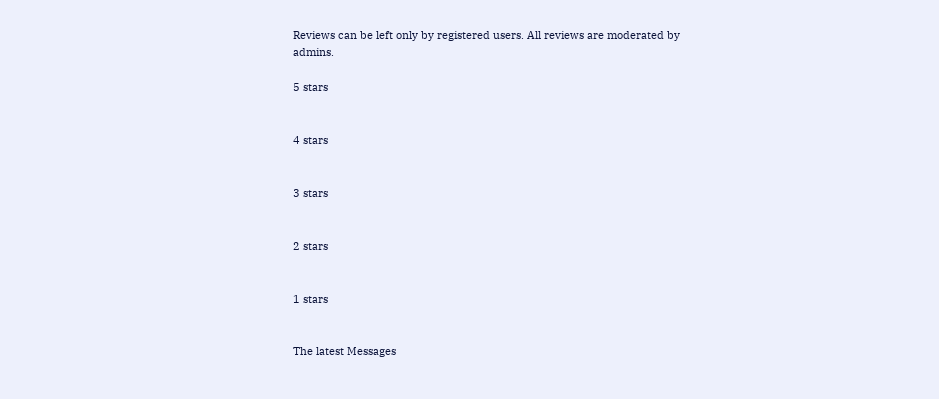Reviews can be left only by registered users. All reviews are moderated by admins.

5 stars


4 stars


3 stars


2 stars


1 stars


The latest Messages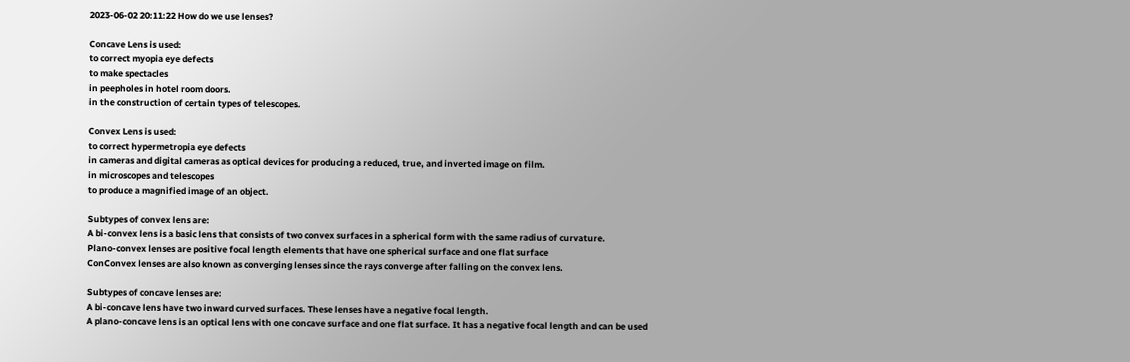2023-06-02 20:11:22 How do we use lenses?

Concave Lens is used:
to correct myopia eye defects
to make spectacles
in peepholes in hotel room doors.
in the construction of certain types of telescopes.

Convex Lens is used:
to correct hypermetropia eye defects
in cameras and digital cameras as optical devices for producing a reduced, true, and inverted image on film.
in microscopes and telescopes
to produce a magnified image of an object.

Subtypes of convex lens are:
A bi-convex lens is a basic lens that consists of two convex surfaces in a spherical form with the same radius of curvature.
Plano-convex lenses are positive focal length elements that have one spherical surface and one flat surface
ConConvex lenses are also known as converging lenses since the rays converge after falling on the convex lens.

Subtypes of concave lenses are:
A bi-concave lens have two inward curved surfaces. These lenses have a negative focal length.
A plano-concave lens is an optical lens with one concave surface and one flat surface. It has a negative focal length and can be used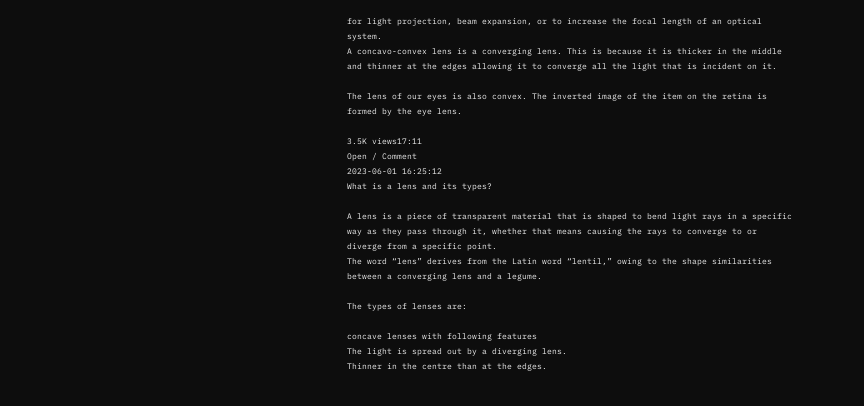for light projection, beam expansion, or to increase the focal length of an optical system.
A concavo-convex lens is a converging lens. This is because it is thicker in the middle and thinner at the edges allowing it to converge all the light that is incident on it.

The lens of our eyes is also convex. The inverted image of the item on the retina is formed by the eye lens.

3.5K views17:11
Open / Comment
2023-06-01 16:25:12
What is a lens and its types?

A lens is a piece of transparent material that is shaped to bend light rays in a specific way as they pass through it, whether that means causing the rays to converge to or diverge from a specific point.
The word “lens” derives from the Latin word “lentil,” owing to the shape similarities between a converging lens and a legume.

The types of lenses are:

concave lenses with following features
The light is spread out by a diverging lens.
Thinner in the centre than at the edges.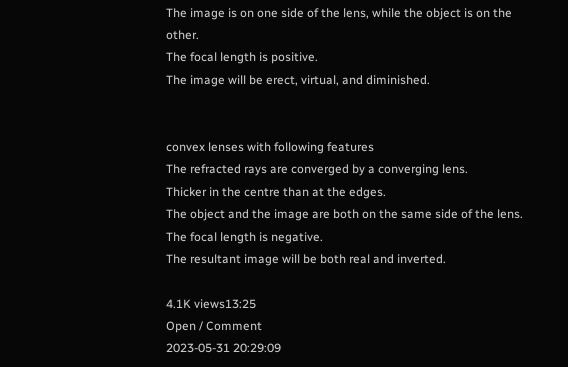The image is on one side of the lens, while the object is on the other.
The focal length is positive.
The image will be erect, virtual, and diminished.


convex lenses with following features
The refracted rays are converged by a converging lens.
Thicker in the centre than at the edges.
The object and the image are both on the same side of the lens.
The focal length is negative.
The resultant image will be both real and inverted.

4.1K views13:25
Open / Comment
2023-05-31 20:29:09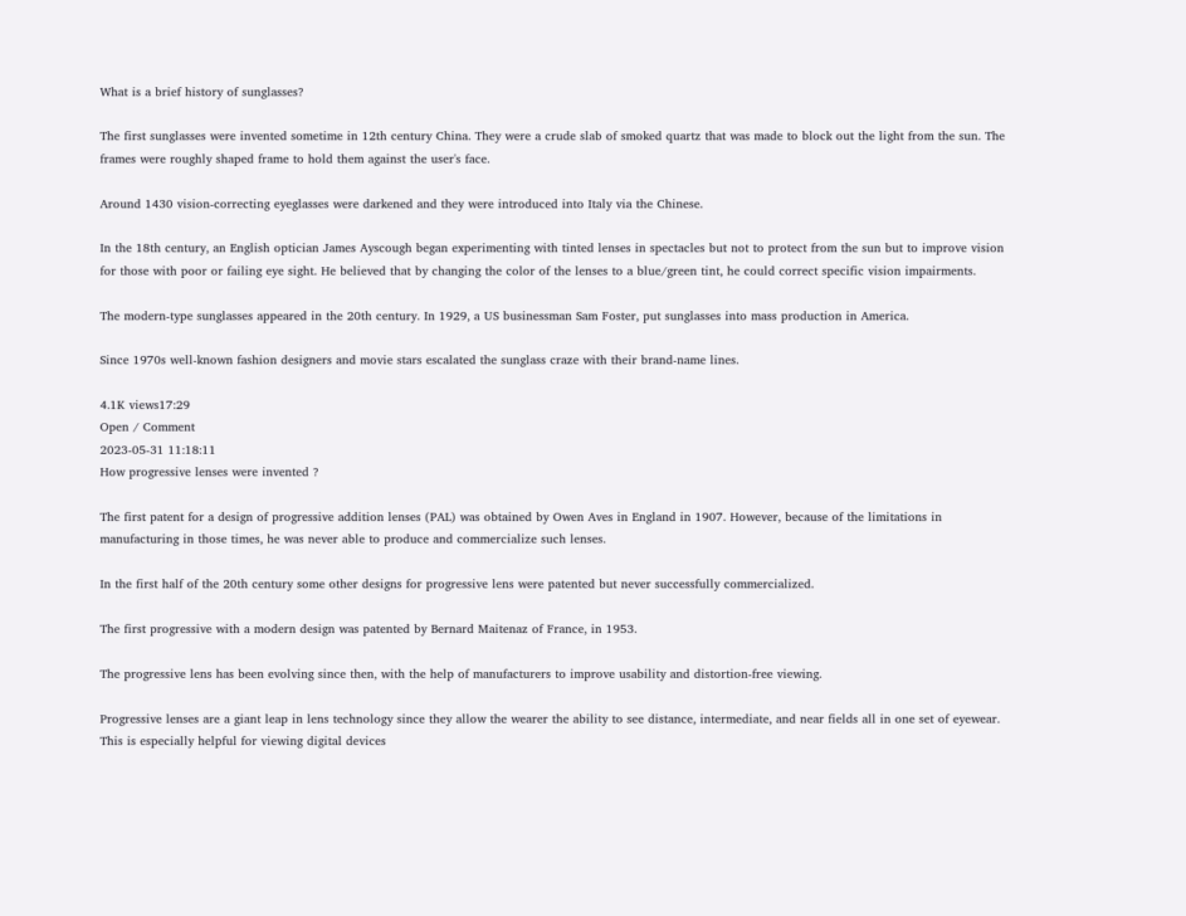What is a brief history of sunglasses?

The first sunglasses were invented sometime in 12th century China. They were a crude slab of smoked quartz that was made to block out the light from the sun. The frames were roughly shaped frame to hold them against the user's face.

Around 1430 vision-correcting eyeglasses were darkened and they were introduced into Italy via the Chinese.

In the 18th century, an English optician James Ayscough began experimenting with tinted lenses in spectacles but not to protect from the sun but to improve vision for those with poor or failing eye sight. He believed that by changing the color of the lenses to a blue/green tint, he could correct specific vision impairments.

The modern-type sunglasses appeared in the 20th century. In 1929, a US businessman Sam Foster, put sunglasses into mass production in America.

Since 1970s well-known fashion designers and movie stars escalated the sunglass craze with their brand-name lines.

4.1K views17:29
Open / Comment
2023-05-31 11:18:11
How progressive lenses were invented ?

The first patent for a design of progressive addition lenses (PAL) was obtained by Owen Aves in England in 1907. However, because of the limitations in manufacturing in those times, he was never able to produce and commercialize such lenses.

In the first half of the 20th century some other designs for progressive lens were patented but never successfully commercialized.

The first progressive with a modern design was patented by Bernard Maitenaz of France, in 1953.

The progressive lens has been evolving since then, with the help of manufacturers to improve usability and distortion-free viewing.

Progressive lenses are a giant leap in lens technology since they allow the wearer the ability to see distance, intermediate, and near fields all in one set of eyewear. This is especially helpful for viewing digital devices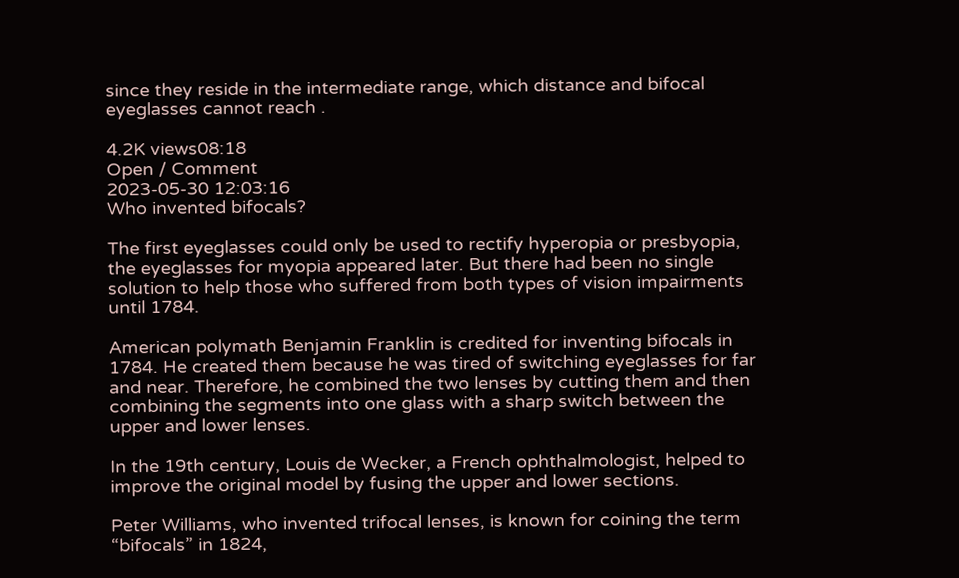since they reside in the intermediate range, which distance and bifocal eyeglasses cannot reach .

4.2K views08:18
Open / Comment
2023-05-30 12:03:16
Who invented bifocals?

The first eyeglasses could only be used to rectify hyperopia or presbyopia, the eyeglasses for myopia appeared later. But there had been no single solution to help those who suffered from both types of vision impairments until 1784.

American polymath Benjamin Franklin is credited for inventing bifocals in 1784. He created them because he was tired of switching eyeglasses for far and near. Therefore, he combined the two lenses by cutting them and then combining the segments into one glass with a sharp switch between the upper and lower lenses.

In the 19th century, Louis de Wecker, a French ophthalmologist, helped to improve the original model by fusing the upper and lower sections.

Peter Williams, who invented trifocal lenses, is known for coining the term “bifocals” in 1824,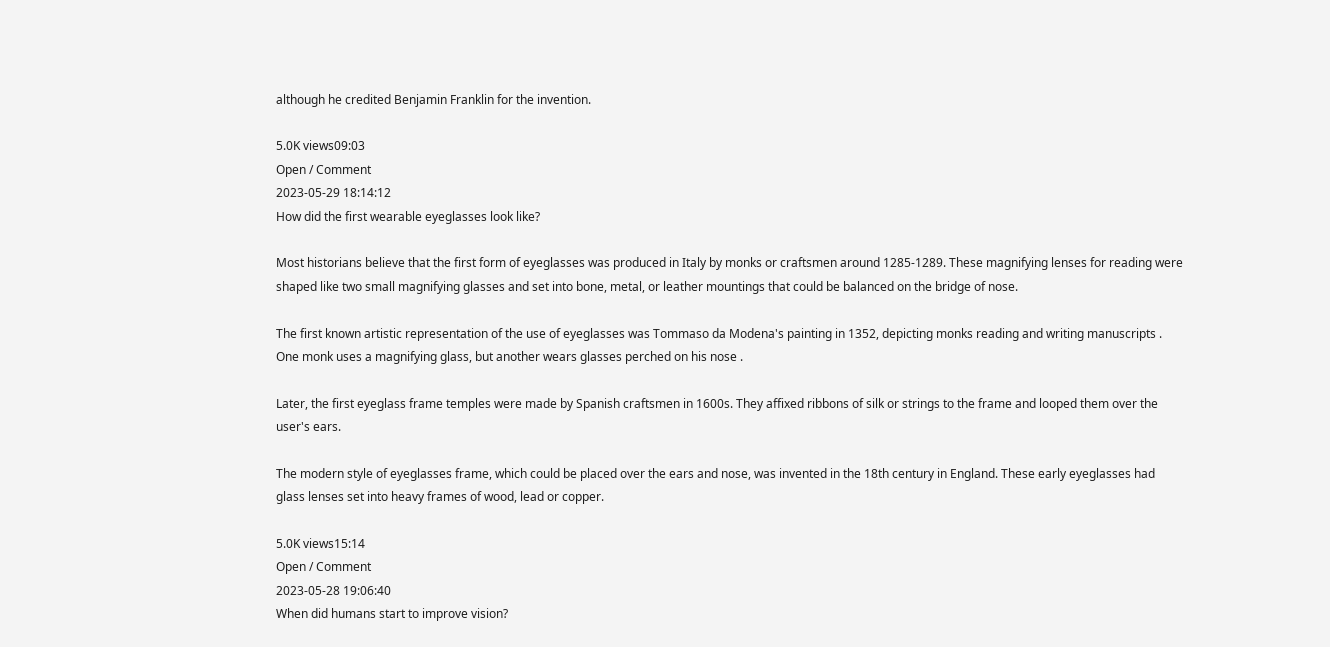although he credited Benjamin Franklin for the invention.

5.0K views09:03
Open / Comment
2023-05-29 18:14:12
How did the first wearable eyeglasses look like?

Most historians believe that the first form of eyeglasses was produced in Italy by monks or craftsmen around 1285-1289. These magnifying lenses for reading were shaped like two small magnifying glasses and set into bone, metal, or leather mountings that could be balanced on the bridge of nose.

The first known artistic representation of the use of eyeglasses was Tommaso da Modena's painting in 1352, depicting monks reading and writing manuscripts . One monk uses a magnifying glass, but another wears glasses perched on his nose .

Later, the first eyeglass frame temples were made by Spanish craftsmen in 1600s. They affixed ribbons of silk or strings to the frame and looped them over the user's ears.

The modern style of eyeglasses frame, which could be placed over the ears and nose, was invented in the 18th century in England. These early eyeglasses had glass lenses set into heavy frames of wood, lead or copper.

5.0K views15:14
Open / Comment
2023-05-28 19:06:40
When did humans start to improve vision?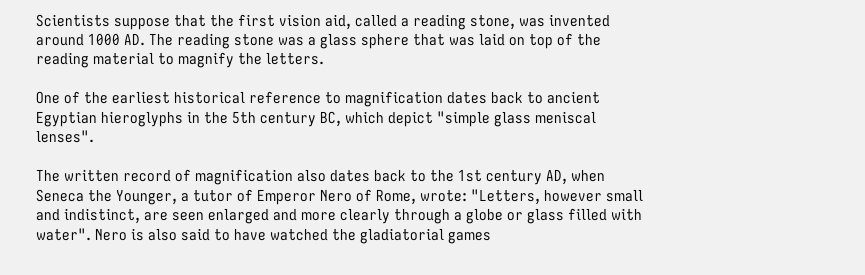Scientists suppose that the first vision aid, called a reading stone, was invented around 1000 AD. The reading stone was a glass sphere that was laid on top of the reading material to magnify the letters.

One of the earliest historical reference to magnification dates back to ancient Egyptian hieroglyphs in the 5th century BC, which depict "simple glass meniscal lenses".

The written record of magnification also dates back to the 1st century AD, when Seneca the Younger, a tutor of Emperor Nero of Rome, wrote: "Letters, however small and indistinct, are seen enlarged and more clearly through a globe or glass filled with water". Nero is also said to have watched the gladiatorial games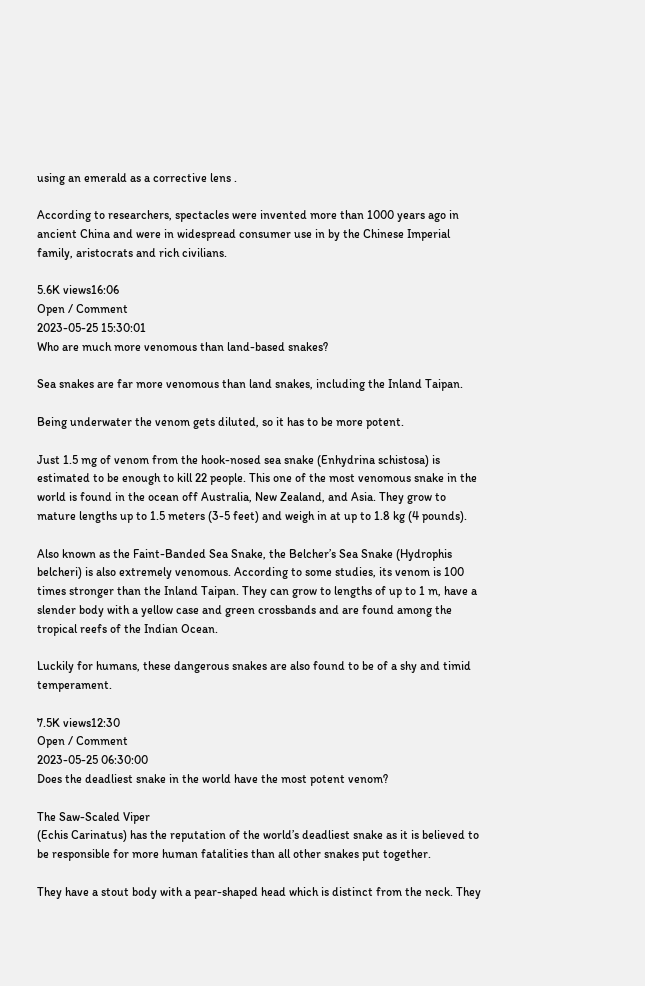using an emerald as a corrective lens .

According to researchers, spectacles were invented more than 1000 years ago in ancient China and were in widespread consumer use in by the Chinese Imperial family, aristocrats and rich civilians.

5.6K views16:06
Open / Comment
2023-05-25 15:30:01
Who are much more venomous than land-based snakes?

Sea snakes are far more venomous than land snakes, including the Inland Taipan.

Being underwater the venom gets diluted, so it has to be more potent.

Just 1.5 mg of venom from the hook-nosed sea snake (Enhydrina schistosa) is estimated to be enough to kill 22 people. This one of the most venomous snake in the world is found in the ocean off Australia, New Zealand, and Asia. They grow to mature lengths up to 1.5 meters (3-5 feet) and weigh in at up to 1.8 kg (4 pounds).

Also known as the Faint-Banded Sea Snake, the Belcher’s Sea Snake (Hydrophis belcheri) is also extremely venomous. According to some studies, its venom is 100 times stronger than the Inland Taipan. They can grow to lengths of up to 1 m, have a slender body with a yellow case and green crossbands and are found among the tropical reefs of the Indian Ocean.

Luckily for humans, these dangerous snakes are also found to be of a shy and timid temperament.

7.5K views12:30
Open / Comment
2023-05-25 06:30:00
Does the deadliest snake in the world have the most potent venom?

The Saw-Scaled Viper
(Echis Carinatus) has the reputation of the world’s deadliest snake as it is believed to be responsible for more human fatalities than all other snakes put together.

They have a stout body with a pear-shaped head which is distinct from the neck. They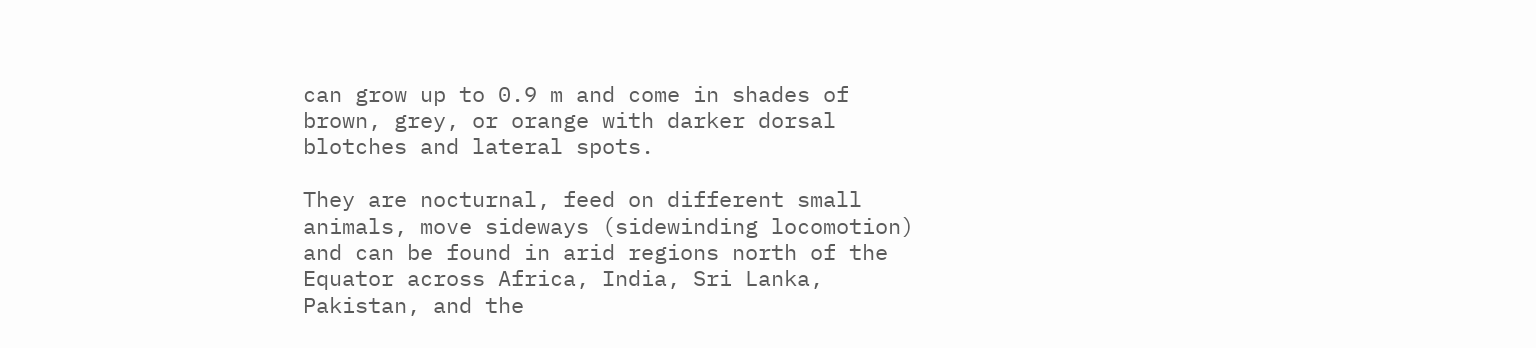can grow up to 0.9 m and come in shades of brown, grey, or orange with darker dorsal blotches and lateral spots.

They are nocturnal, feed on different small animals, move sideways (sidewinding locomotion) and can be found in arid regions north of the Equator across Africa, India, Sri Lanka, Pakistan, and the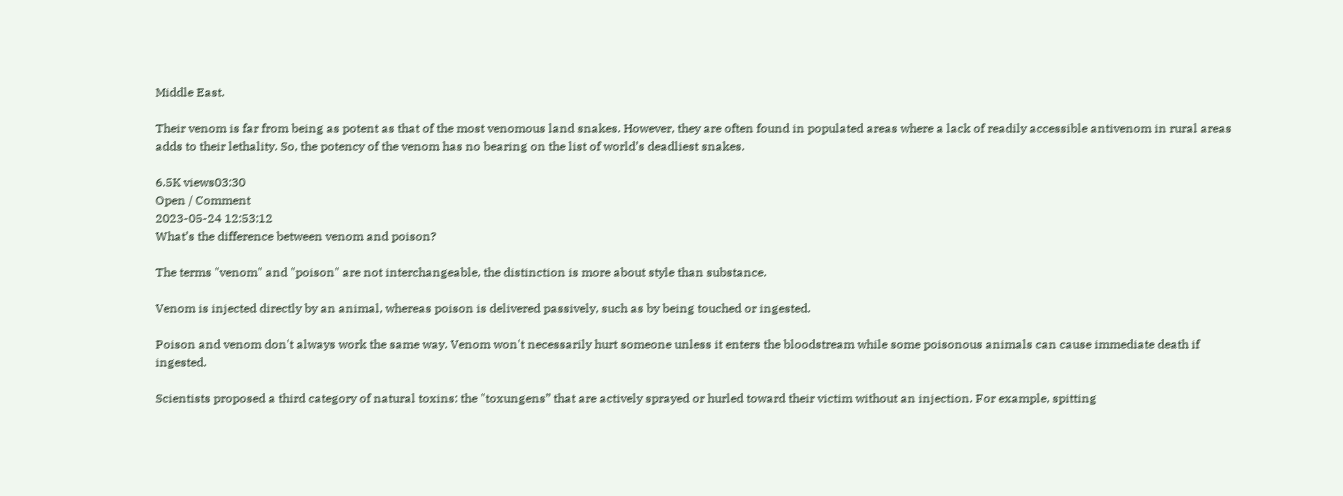Middle East.

Their venom is far from being as potent as that of the most venomous land snakes. However, they are often found in populated areas where a lack of readily accessible antivenom in rural areas adds to their lethality. So, the potency of the venom has no bearing on the list of world’s deadliest snakes.

6.5K views03:30
Open / Comment
2023-05-24 12:53:12
What’s the difference between venom and poison?

The terms "venom" and "poison" are not interchangeable, the distinction is more about style than substance.

Venom is injected directly by an animal, whereas poison is delivered passively, such as by being touched or ingested.

Poison and venom don't always work the same way. Venom won't necessarily hurt someone unless it enters the bloodstream while some poisonous animals can cause immediate death if ingested.

Scientists proposed a third category of natural toxins: the "toxungens” that are actively sprayed or hurled toward their victim without an injection. For example, spitting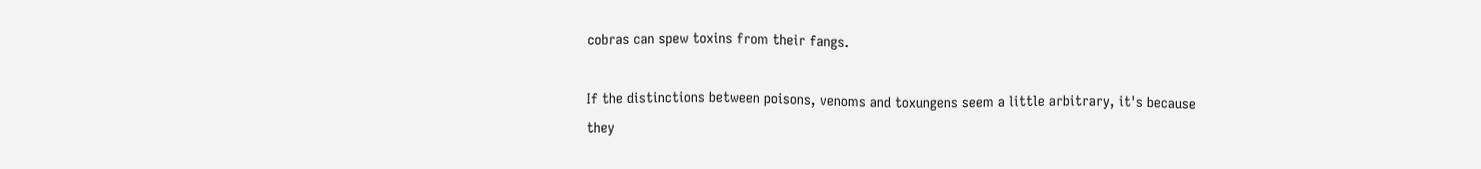cobras can spew toxins from their fangs.

If the distinctions between poisons, venoms and toxungens seem a little arbitrary, it's because they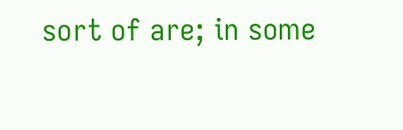sort of are; in some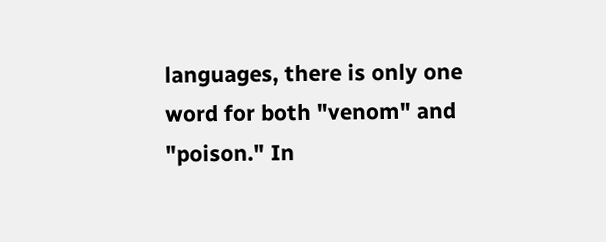languages, there is only one word for both "venom" and "poison." In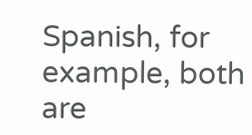Spanish, for example, both are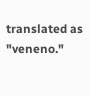translated as "veneno."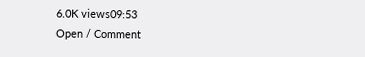6.0K views09:53
Open / Comment